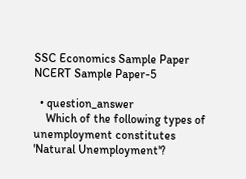SSC Economics Sample Paper NCERT Sample Paper-5

  • question_answer
    Which of the following types of unemployment constitutes 'Natural Unemployment'?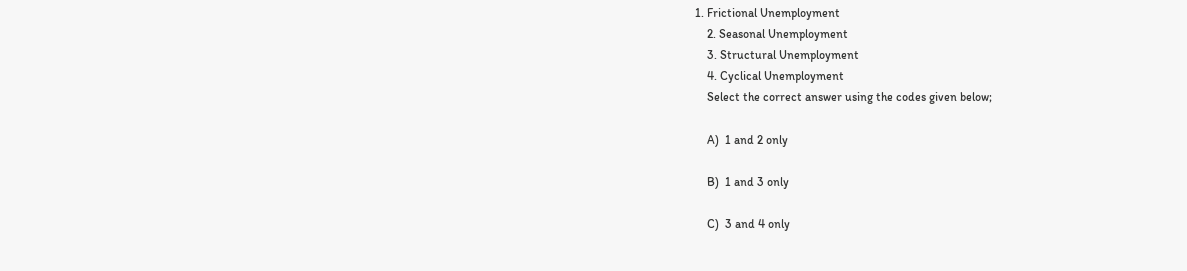1. Frictional Unemployment
    2. Seasonal Unemployment
    3. Structural Unemployment
    4. Cyclical Unemployment
    Select the correct answer using the codes given below;

    A)  1 and 2 only

    B)  1 and 3 only

    C)  3 and 4 only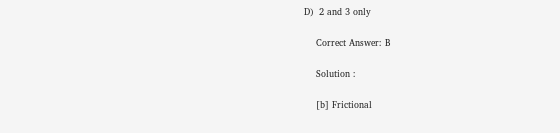D)  2 and 3 only

    Correct Answer: B

    Solution :

    [b] Frictional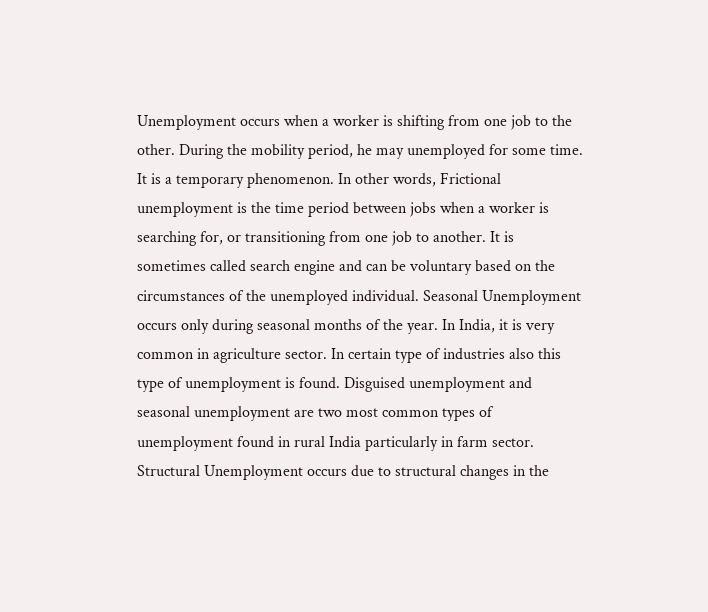Unemployment occurs when a worker is shifting from one job to the other. During the mobility period, he may unemployed for some time. It is a temporary phenomenon. In other words, Frictional unemployment is the time period between jobs when a worker is searching for, or transitioning from one job to another. It is sometimes called search engine and can be voluntary based on the circumstances of the unemployed individual. Seasonal Unemployment occurs only during seasonal months of the year. In India, it is very common in agriculture sector. In certain type of industries also this type of unemployment is found. Disguised unemployment and seasonal unemployment are two most common types of unemployment found in rural India particularly in farm sector. Structural Unemployment occurs due to structural changes in the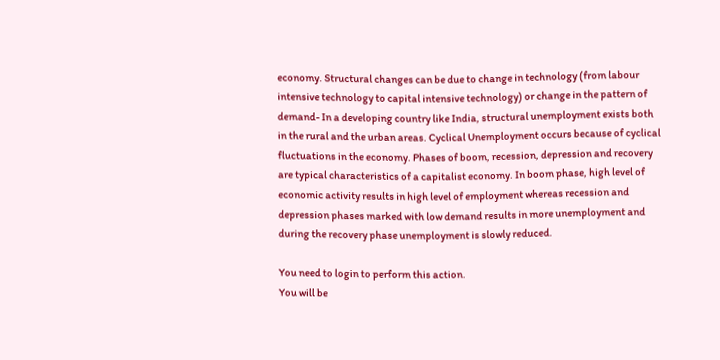economy. Structural changes can be due to change in technology (from labour intensive technology to capital intensive technology) or change in the pattern of demand- In a developing country like India, structural unemployment exists both in the rural and the urban areas. Cyclical Unemployment occurs because of cyclical fluctuations in the economy. Phases of boom, recession, depression and recovery are typical characteristics of a capitalist economy. In boom phase, high level of economic activity results in high level of employment whereas recession and depression phases marked with low demand results in more unemployment and during the recovery phase unemployment is slowly reduced.

You need to login to perform this action.
You will be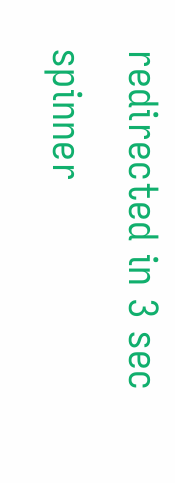redirected in 3 sec spinner